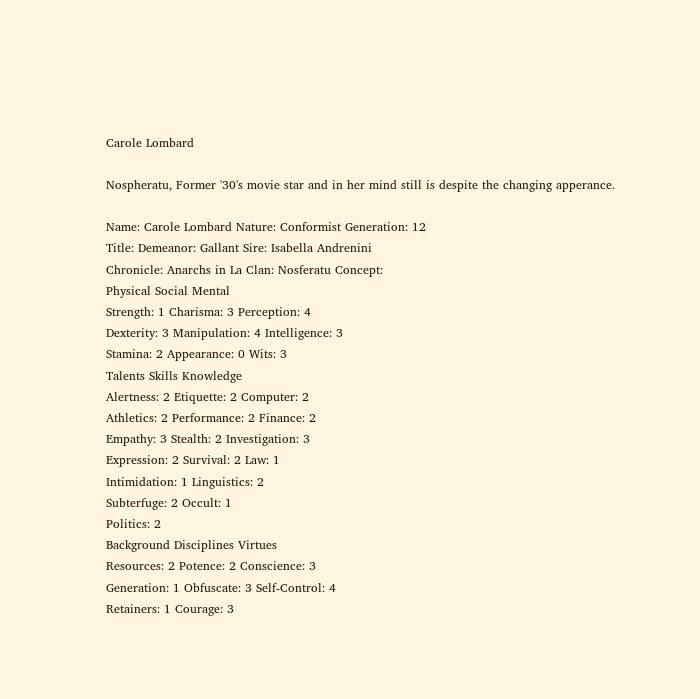Carole Lombard

Nospheratu, Former '30's movie star and in her mind still is despite the changing apperance.

Name: Carole Lombard Nature: Conformist Generation: 12
Title: Demeanor: Gallant Sire: Isabella Andrenini
Chronicle: Anarchs in La Clan: Nosferatu Concept:
Physical Social Mental
Strength: 1 Charisma: 3 Perception: 4
Dexterity: 3 Manipulation: 4 Intelligence: 3
Stamina: 2 Appearance: 0 Wits: 3
Talents Skills Knowledge
Alertness: 2 Etiquette: 2 Computer: 2
Athletics: 2 Performance: 2 Finance: 2
Empathy: 3 Stealth: 2 Investigation: 3
Expression: 2 Survival: 2 Law: 1
Intimidation: 1 Linguistics: 2
Subterfuge: 2 Occult: 1
Politics: 2
Background Disciplines Virtues
Resources: 2 Potence: 2 Conscience: 3
Generation: 1 Obfuscate: 3 Self-Control: 4
Retainers: 1 Courage: 3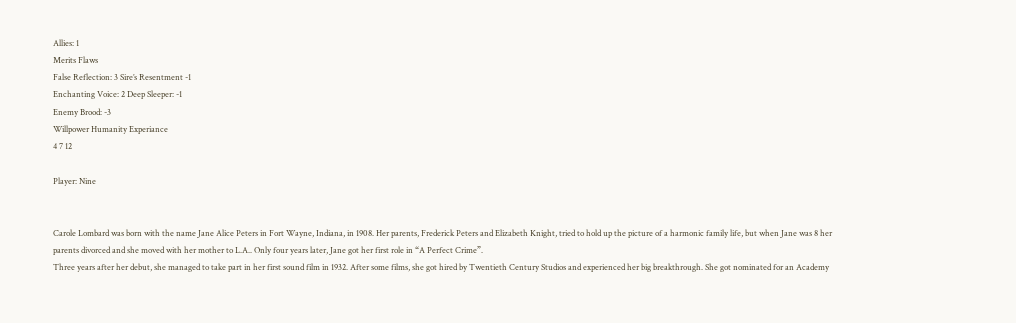Allies: 1
Merits Flaws
False Reflection: 3 Sire’s Resentment -1
Enchanting Voice: 2 Deep Sleeper: -1
Enemy Brood: -3
Willpower Humanity Experiance
4 7 12

Player: Nine


Carole Lombard was born with the name Jane Alice Peters in Fort Wayne, Indiana, in 1908. Her parents, Frederick Peters and Elizabeth Knight, tried to hold up the picture of a harmonic family life, but when Jane was 8 her parents divorced and she moved with her mother to L.A.. Only four years later, Jane got her first role in “A Perfect Crime”.
Three years after her debut, she managed to take part in her first sound film in 1932. After some films, she got hired by Twentieth Century Studios and experienced her big breakthrough. She got nominated for an Academy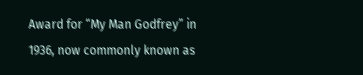Award for “My Man Godfrey” in 1936, now commonly known as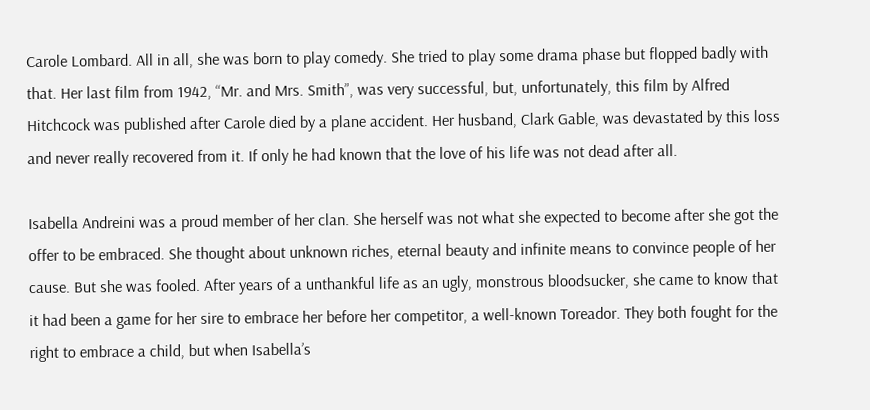Carole Lombard. All in all, she was born to play comedy. She tried to play some drama phase but flopped badly with that. Her last film from 1942, “Mr. and Mrs. Smith”, was very successful, but, unfortunately, this film by Alfred Hitchcock was published after Carole died by a plane accident. Her husband, Clark Gable, was devastated by this loss and never really recovered from it. If only he had known that the love of his life was not dead after all.

Isabella Andreini was a proud member of her clan. She herself was not what she expected to become after she got the offer to be embraced. She thought about unknown riches, eternal beauty and infinite means to convince people of her cause. But she was fooled. After years of a unthankful life as an ugly, monstrous bloodsucker, she came to know that it had been a game for her sire to embrace her before her competitor, a well-known Toreador. They both fought for the right to embrace a child, but when Isabella’s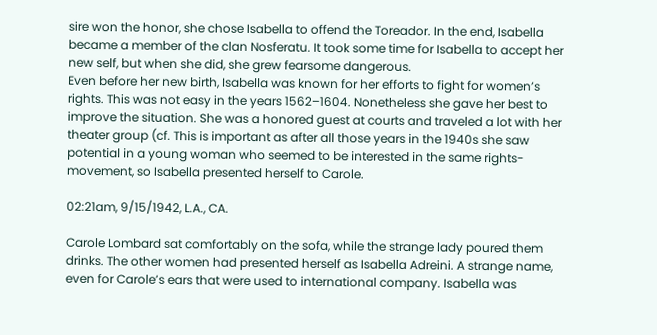sire won the honor, she chose Isabella to offend the Toreador. In the end, Isabella became a member of the clan Nosferatu. It took some time for Isabella to accept her new self, but when she did, she grew fearsome dangerous.
Even before her new birth, Isabella was known for her efforts to fight for women’s rights. This was not easy in the years 1562–1604. Nonetheless she gave her best to improve the situation. She was a honored guest at courts and traveled a lot with her theater group (cf. This is important as after all those years in the 1940s she saw potential in a young woman who seemed to be interested in the same rights-movement, so Isabella presented herself to Carole.

02:21am, 9/15/1942, L.A., CA.

Carole Lombard sat comfortably on the sofa, while the strange lady poured them drinks. The other women had presented herself as Isabella Adreini. A strange name, even for Carole’s ears that were used to international company. Isabella was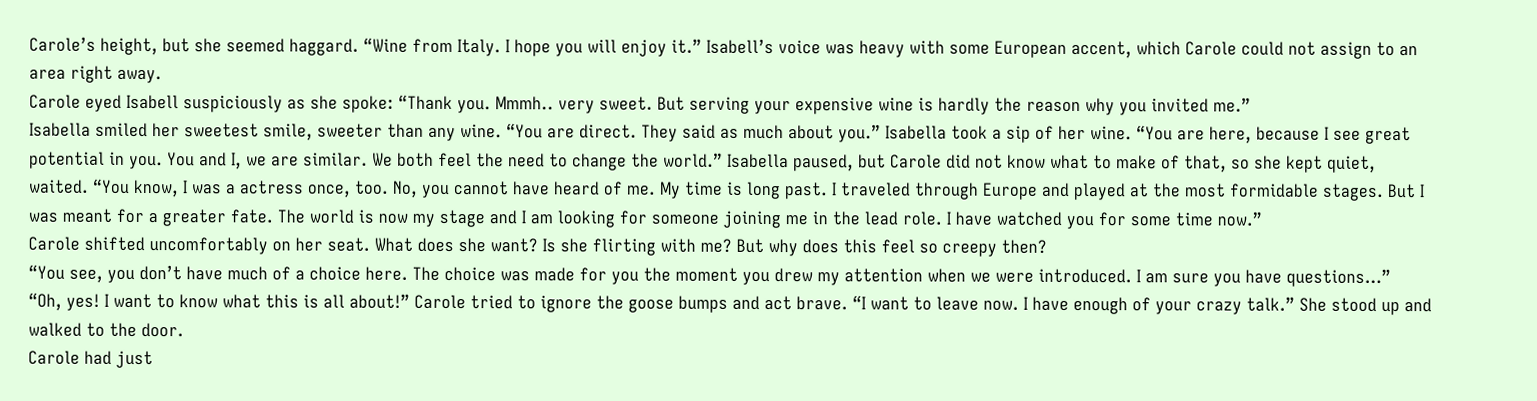Carole’s height, but she seemed haggard. “Wine from Italy. I hope you will enjoy it.” Isabell’s voice was heavy with some European accent, which Carole could not assign to an area right away.
Carole eyed Isabell suspiciously as she spoke: “Thank you. Mmmh.. very sweet. But serving your expensive wine is hardly the reason why you invited me.”
Isabella smiled her sweetest smile, sweeter than any wine. “You are direct. They said as much about you.” Isabella took a sip of her wine. “You are here, because I see great potential in you. You and I, we are similar. We both feel the need to change the world.” Isabella paused, but Carole did not know what to make of that, so she kept quiet, waited. “You know, I was a actress once, too. No, you cannot have heard of me. My time is long past. I traveled through Europe and played at the most formidable stages. But I was meant for a greater fate. The world is now my stage and I am looking for someone joining me in the lead role. I have watched you for some time now.”
Carole shifted uncomfortably on her seat. What does she want? Is she flirting with me? But why does this feel so creepy then?
“You see, you don’t have much of a choice here. The choice was made for you the moment you drew my attention when we were introduced. I am sure you have questions…”
“Oh, yes! I want to know what this is all about!” Carole tried to ignore the goose bumps and act brave. “I want to leave now. I have enough of your crazy talk.” She stood up and walked to the door.
Carole had just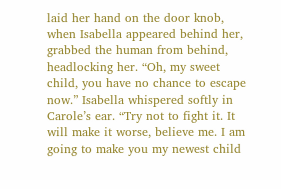laid her hand on the door knob, when Isabella appeared behind her, grabbed the human from behind, headlocking her. “Oh, my sweet child, you have no chance to escape now.” Isabella whispered softly in Carole’s ear. “Try not to fight it. It will make it worse, believe me. I am going to make you my newest child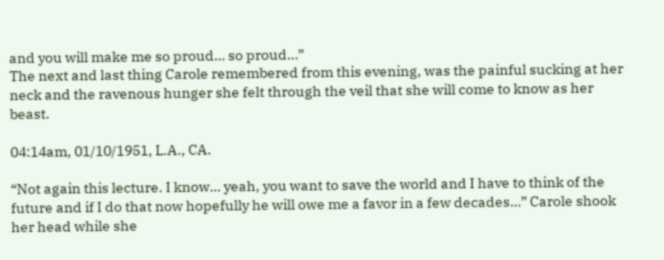and you will make me so proud… so proud…”
The next and last thing Carole remembered from this evening, was the painful sucking at her neck and the ravenous hunger she felt through the veil that she will come to know as her beast.

04:14am, 01/10/1951, L.A., CA.

“Not again this lecture. I know… yeah, you want to save the world and I have to think of the future and if I do that now hopefully he will owe me a favor in a few decades…” Carole shook her head while she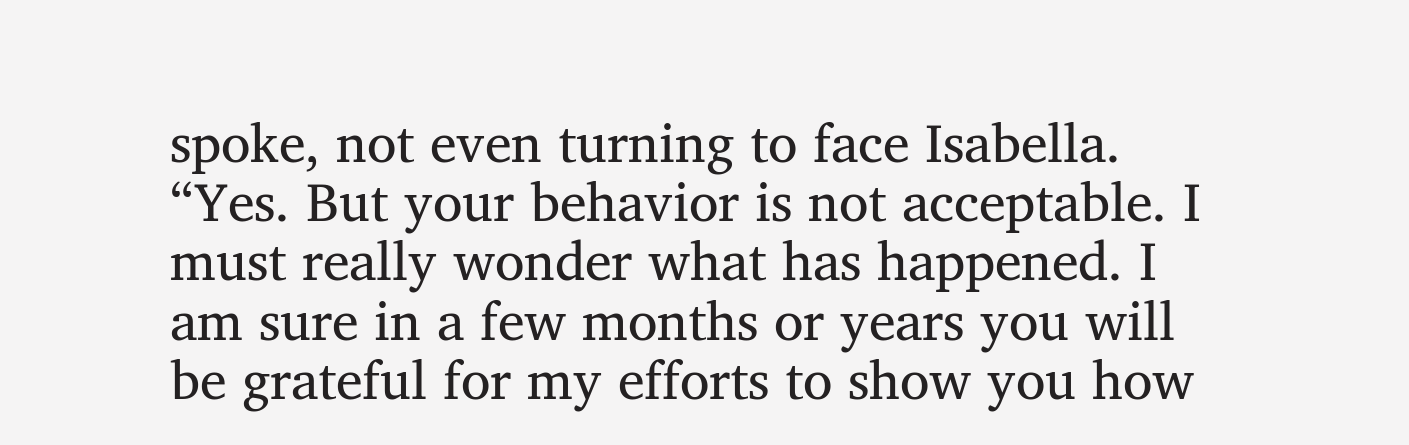spoke, not even turning to face Isabella.
“Yes. But your behavior is not acceptable. I must really wonder what has happened. I am sure in a few months or years you will be grateful for my efforts to show you how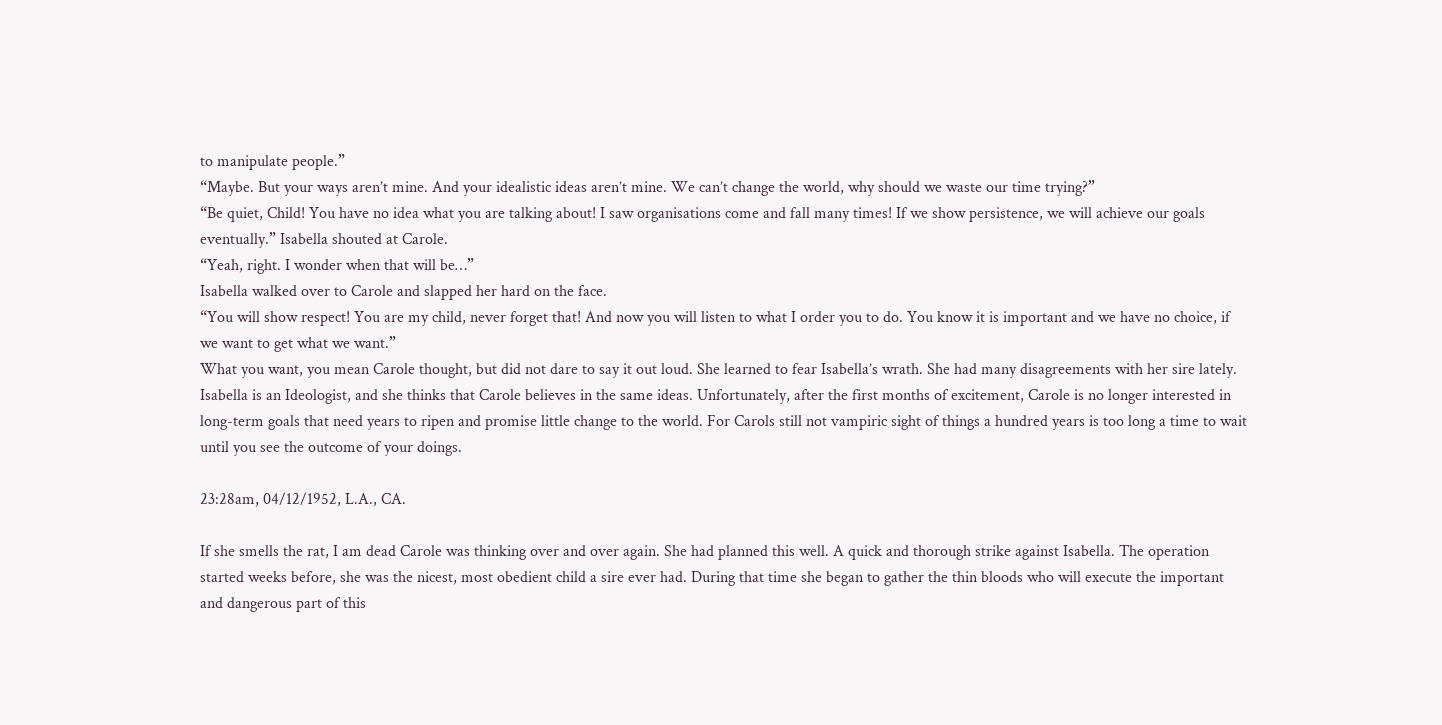to manipulate people.”
“Maybe. But your ways aren’t mine. And your idealistic ideas aren’t mine. We can’t change the world, why should we waste our time trying?”
“Be quiet, Child! You have no idea what you are talking about! I saw organisations come and fall many times! If we show persistence, we will achieve our goals eventually.” Isabella shouted at Carole.
“Yeah, right. I wonder when that will be…”
Isabella walked over to Carole and slapped her hard on the face.
“You will show respect! You are my child, never forget that! And now you will listen to what I order you to do. You know it is important and we have no choice, if we want to get what we want.”
What you want, you mean Carole thought, but did not dare to say it out loud. She learned to fear Isabella’s wrath. She had many disagreements with her sire lately. Isabella is an Ideologist, and she thinks that Carole believes in the same ideas. Unfortunately, after the first months of excitement, Carole is no longer interested in long-term goals that need years to ripen and promise little change to the world. For Carols still not vampiric sight of things a hundred years is too long a time to wait until you see the outcome of your doings.

23:28am, 04/12/1952, L.A., CA.

If she smells the rat, I am dead Carole was thinking over and over again. She had planned this well. A quick and thorough strike against Isabella. The operation started weeks before, she was the nicest, most obedient child a sire ever had. During that time she began to gather the thin bloods who will execute the important and dangerous part of this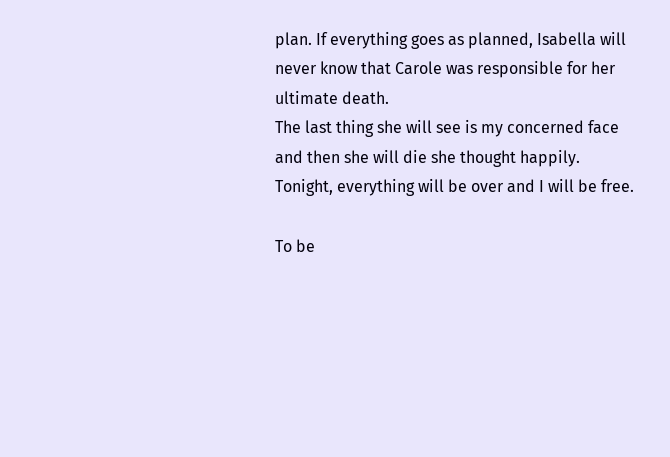plan. If everything goes as planned, Isabella will never know that Carole was responsible for her ultimate death.
The last thing she will see is my concerned face and then she will die she thought happily. Tonight, everything will be over and I will be free.

To be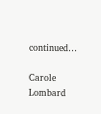continued…

Carole Lombard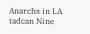Anarchs in LA tadcan Nine